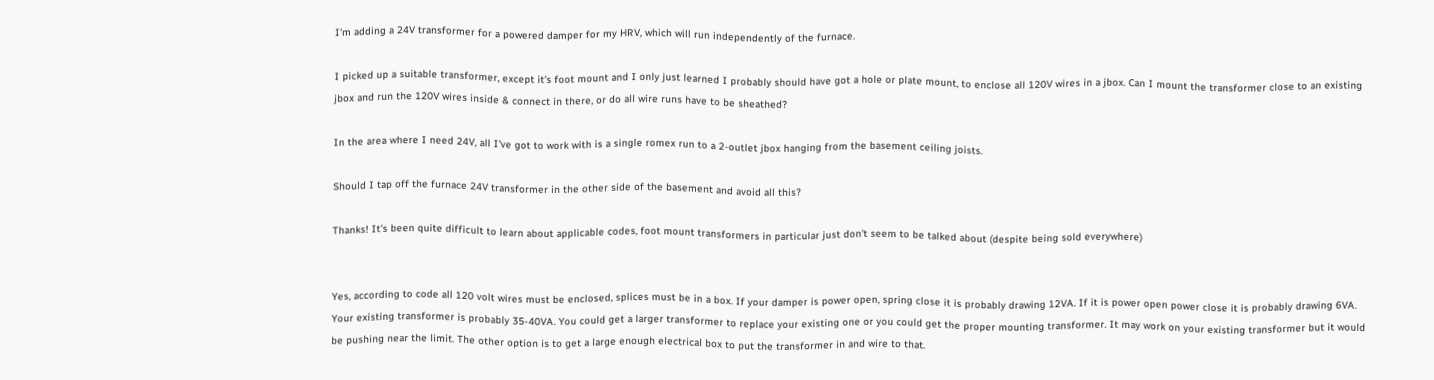I'm adding a 24V transformer for a powered damper for my HRV, which will run independently of the furnace.

I picked up a suitable transformer, except it's foot mount and I only just learned I probably should have got a hole or plate mount, to enclose all 120V wires in a jbox. Can I mount the transformer close to an existing jbox and run the 120V wires inside & connect in there, or do all wire runs have to be sheathed?

In the area where I need 24V, all I've got to work with is a single romex run to a 2-outlet jbox hanging from the basement ceiling joists.

Should I tap off the furnace 24V transformer in the other side of the basement and avoid all this?

Thanks! It's been quite difficult to learn about applicable codes, foot mount transformers in particular just don't seem to be talked about (despite being sold everywhere)


Yes, according to code all 120 volt wires must be enclosed, splices must be in a box. If your damper is power open, spring close it is probably drawing 12VA. If it is power open power close it is probably drawing 6VA. Your existing transformer is probably 35-40VA. You could get a larger transformer to replace your existing one or you could get the proper mounting transformer. It may work on your existing transformer but it would be pushing near the limit. The other option is to get a large enough electrical box to put the transformer in and wire to that.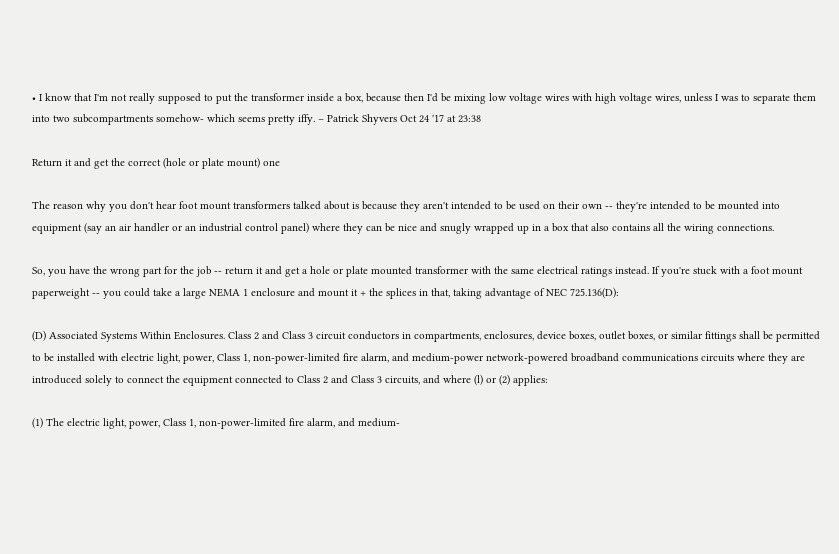• I know that I'm not really supposed to put the transformer inside a box, because then I'd be mixing low voltage wires with high voltage wires, unless I was to separate them into two subcompartments somehow- which seems pretty iffy. – Patrick Shyvers Oct 24 '17 at 23:38

Return it and get the correct (hole or plate mount) one

The reason why you don't hear foot mount transformers talked about is because they aren't intended to be used on their own -- they're intended to be mounted into equipment (say an air handler or an industrial control panel) where they can be nice and snugly wrapped up in a box that also contains all the wiring connections.

So, you have the wrong part for the job -- return it and get a hole or plate mounted transformer with the same electrical ratings instead. If you're stuck with a foot mount paperweight -- you could take a large NEMA 1 enclosure and mount it + the splices in that, taking advantage of NEC 725.136(D):

(D) Associated Systems Within Enclosures. Class 2 and Class 3 circuit conductors in compartments, enclosures, device boxes, outlet boxes, or similar fittings shall be permitted to be installed with electric light, power, Class 1, non-power-limited fire alarm, and medium-power network-powered broadband communications circuits where they are introduced solely to connect the equipment connected to Class 2 and Class 3 circuits, and where (l) or (2) applies:

(1) The electric light, power, Class 1, non-power-limited fire alarm, and medium-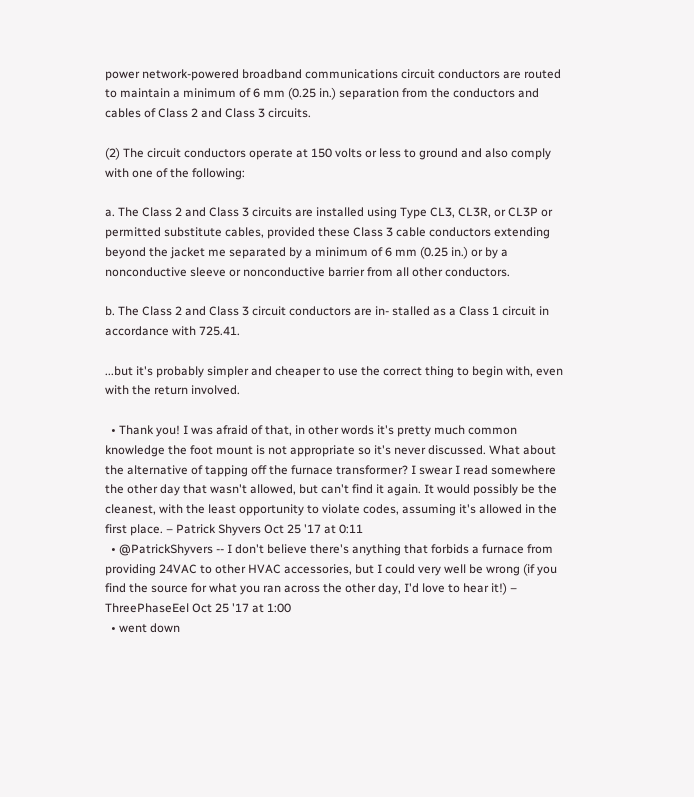power network-powered broadband communications circuit conductors are routed to maintain a minimum of 6 mm (0.25 in.) separation from the conductors and cables of Class 2 and Class 3 circuits.

(2) The circuit conductors operate at 150 volts or less to ground and also comply with one of the following:

a. The Class 2 and Class 3 circuits are installed using Type CL3, CL3R, or CL3P or permitted substitute cables, provided these Class 3 cable conductors extending beyond the jacket me separated by a minimum of 6 mm (0.25 in.) or by a nonconductive sleeve or nonconductive barrier from all other conductors.

b. The Class 2 and Class 3 circuit conductors are in- stalled as a Class 1 circuit in accordance with 725.41.

...but it's probably simpler and cheaper to use the correct thing to begin with, even with the return involved.

  • Thank you! I was afraid of that, in other words it's pretty much common knowledge the foot mount is not appropriate so it's never discussed. What about the alternative of tapping off the furnace transformer? I swear I read somewhere the other day that wasn't allowed, but can't find it again. It would possibly be the cleanest, with the least opportunity to violate codes, assuming it's allowed in the first place. – Patrick Shyvers Oct 25 '17 at 0:11
  • @PatrickShyvers -- I don't believe there's anything that forbids a furnace from providing 24VAC to other HVAC accessories, but I could very well be wrong (if you find the source for what you ran across the other day, I'd love to hear it!) – ThreePhaseEel Oct 25 '17 at 1:00
  • went down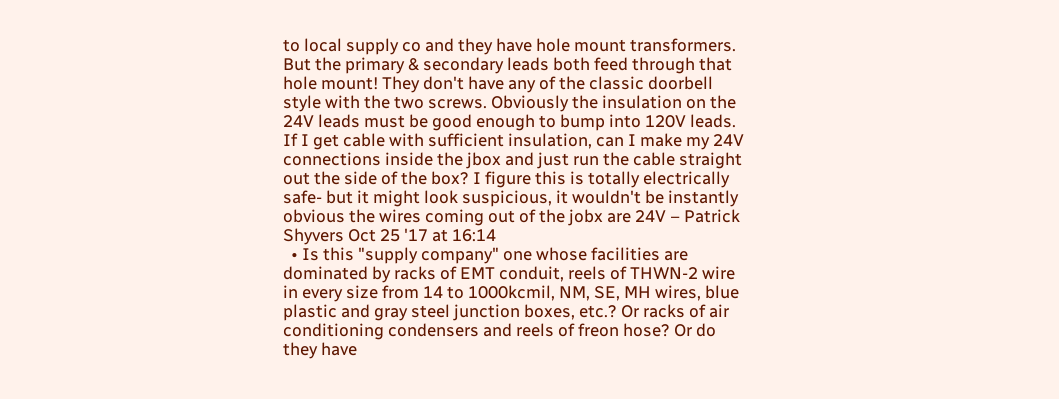to local supply co and they have hole mount transformers. But the primary & secondary leads both feed through that hole mount! They don't have any of the classic doorbell style with the two screws. Obviously the insulation on the 24V leads must be good enough to bump into 120V leads. If I get cable with sufficient insulation, can I make my 24V connections inside the jbox and just run the cable straight out the side of the box? I figure this is totally electrically safe- but it might look suspicious, it wouldn't be instantly obvious the wires coming out of the jobx are 24V – Patrick Shyvers Oct 25 '17 at 16:14
  • Is this "supply company" one whose facilities are dominated by racks of EMT conduit, reels of THWN-2 wire in every size from 14 to 1000kcmil, NM, SE, MH wires, blue plastic and gray steel junction boxes, etc.? Or racks of air conditioning condensers and reels of freon hose? Or do they have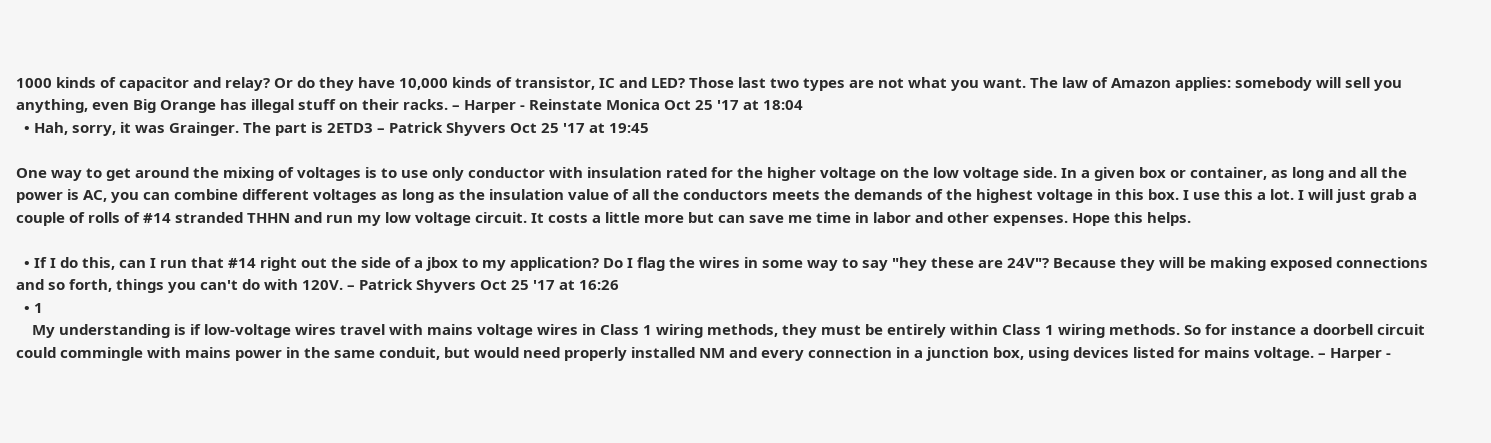1000 kinds of capacitor and relay? Or do they have 10,000 kinds of transistor, IC and LED? Those last two types are not what you want. The law of Amazon applies: somebody will sell you anything, even Big Orange has illegal stuff on their racks. – Harper - Reinstate Monica Oct 25 '17 at 18:04
  • Hah, sorry, it was Grainger. The part is 2ETD3 – Patrick Shyvers Oct 25 '17 at 19:45

One way to get around the mixing of voltages is to use only conductor with insulation rated for the higher voltage on the low voltage side. In a given box or container, as long and all the power is AC, you can combine different voltages as long as the insulation value of all the conductors meets the demands of the highest voltage in this box. I use this a lot. I will just grab a couple of rolls of #14 stranded THHN and run my low voltage circuit. It costs a little more but can save me time in labor and other expenses. Hope this helps.

  • If I do this, can I run that #14 right out the side of a jbox to my application? Do I flag the wires in some way to say "hey these are 24V"? Because they will be making exposed connections and so forth, things you can't do with 120V. – Patrick Shyvers Oct 25 '17 at 16:26
  • 1
    My understanding is if low-voltage wires travel with mains voltage wires in Class 1 wiring methods, they must be entirely within Class 1 wiring methods. So for instance a doorbell circuit could commingle with mains power in the same conduit, but would need properly installed NM and every connection in a junction box, using devices listed for mains voltage. – Harper -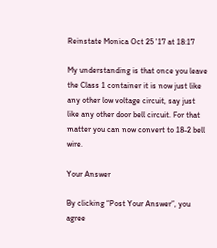Reinstate Monica Oct 25 '17 at 18:17

My understanding is that once you leave the Class 1 container it is now just like any other low voltage circuit, say just like any other door bell circuit. For that matter you can now convert to 18-2 bell wire.

Your Answer

By clicking “Post Your Answer”, you agree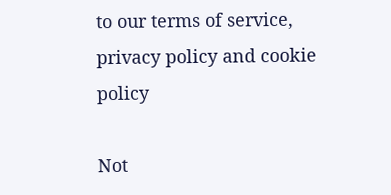to our terms of service, privacy policy and cookie policy

Not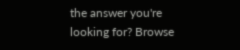the answer you're looking for? Browse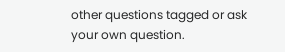other questions tagged or ask your own question.